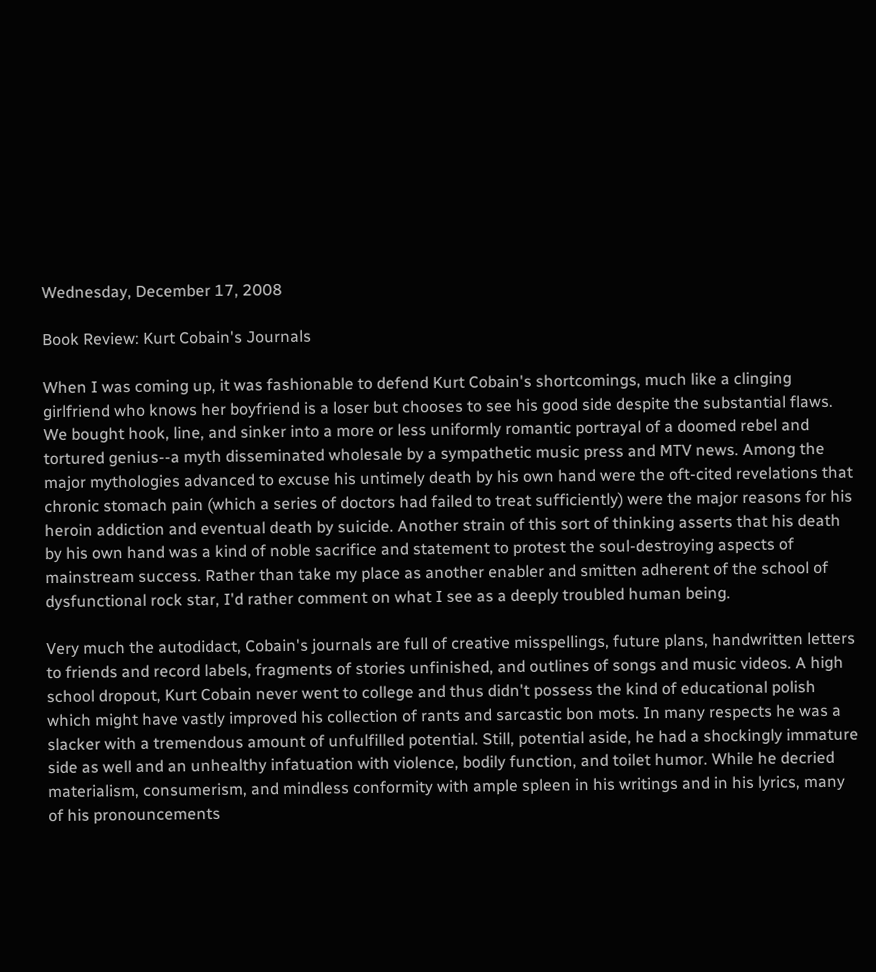Wednesday, December 17, 2008

Book Review: Kurt Cobain's Journals

When I was coming up, it was fashionable to defend Kurt Cobain's shortcomings, much like a clinging girlfriend who knows her boyfriend is a loser but chooses to see his good side despite the substantial flaws. We bought hook, line, and sinker into a more or less uniformly romantic portrayal of a doomed rebel and tortured genius--a myth disseminated wholesale by a sympathetic music press and MTV news. Among the major mythologies advanced to excuse his untimely death by his own hand were the oft-cited revelations that chronic stomach pain (which a series of doctors had failed to treat sufficiently) were the major reasons for his heroin addiction and eventual death by suicide. Another strain of this sort of thinking asserts that his death by his own hand was a kind of noble sacrifice and statement to protest the soul-destroying aspects of mainstream success. Rather than take my place as another enabler and smitten adherent of the school of dysfunctional rock star, I'd rather comment on what I see as a deeply troubled human being.

Very much the autodidact, Cobain's journals are full of creative misspellings, future plans, handwritten letters to friends and record labels, fragments of stories unfinished, and outlines of songs and music videos. A high school dropout, Kurt Cobain never went to college and thus didn't possess the kind of educational polish which might have vastly improved his collection of rants and sarcastic bon mots. In many respects he was a slacker with a tremendous amount of unfulfilled potential. Still, potential aside, he had a shockingly immature side as well and an unhealthy infatuation with violence, bodily function, and toilet humor. While he decried materialism, consumerism, and mindless conformity with ample spleen in his writings and in his lyrics, many of his pronouncements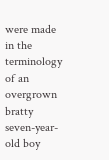were made in the terminology of an overgrown bratty seven-year-old boy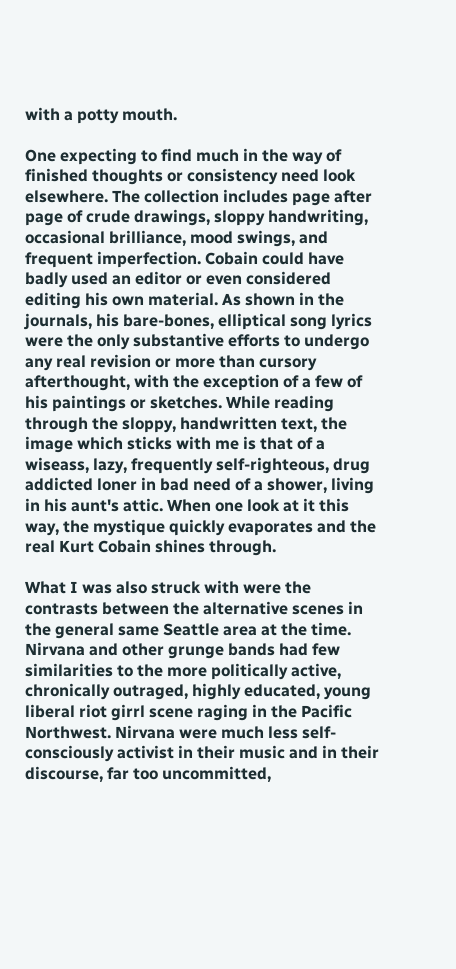with a potty mouth.

One expecting to find much in the way of finished thoughts or consistency need look elsewhere. The collection includes page after page of crude drawings, sloppy handwriting, occasional brilliance, mood swings, and frequent imperfection. Cobain could have badly used an editor or even considered editing his own material. As shown in the journals, his bare-bones, elliptical song lyrics were the only substantive efforts to undergo any real revision or more than cursory afterthought, with the exception of a few of his paintings or sketches. While reading through the sloppy, handwritten text, the image which sticks with me is that of a wiseass, lazy, frequently self-righteous, drug addicted loner in bad need of a shower, living in his aunt's attic. When one look at it this way, the mystique quickly evaporates and the real Kurt Cobain shines through.

What I was also struck with were the contrasts between the alternative scenes in the general same Seattle area at the time. Nirvana and other grunge bands had few similarities to the more politically active, chronically outraged, highly educated, young liberal riot girrl scene raging in the Pacific Northwest. Nirvana were much less self-consciously activist in their music and in their discourse, far too uncommitted,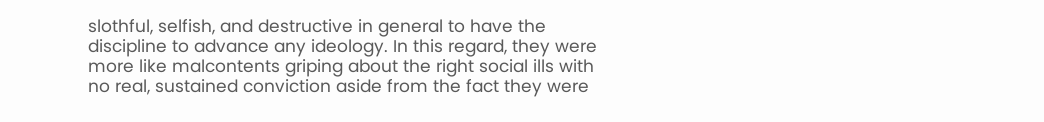slothful, selfish, and destructive in general to have the discipline to advance any ideology. In this regard, they were more like malcontents griping about the right social ills with no real, sustained conviction aside from the fact they were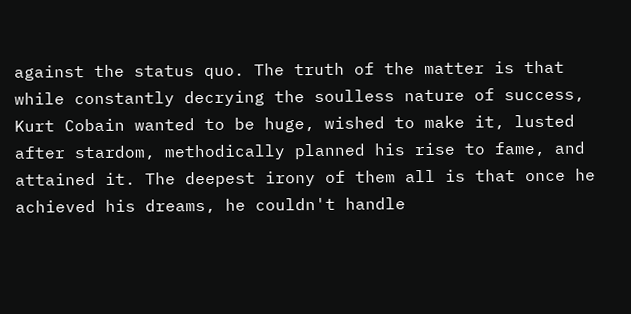against the status quo. The truth of the matter is that while constantly decrying the soulless nature of success, Kurt Cobain wanted to be huge, wished to make it, lusted after stardom, methodically planned his rise to fame, and attained it. The deepest irony of them all is that once he achieved his dreams, he couldn't handle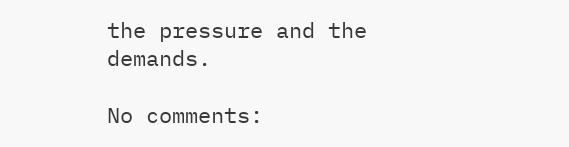the pressure and the demands.

No comments: